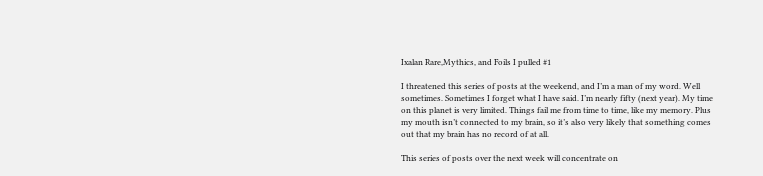Ixalan Rare,Mythics, and Foils I pulled #1

I threatened this series of posts at the weekend, and I’m a man of my word. Well sometimes. Sometimes I forget what I have said. I’m nearly fifty (next year). My time on this planet is very limited. Things fail me from time to time, like my memory. Plus my mouth isn’t connected to my brain, so it’s also very likely that something comes out that my brain has no record of at all.

This series of posts over the next week will concentrate on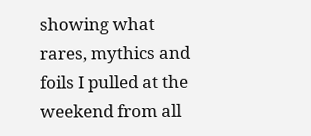showing what rares, mythics and foils I pulled at the weekend from all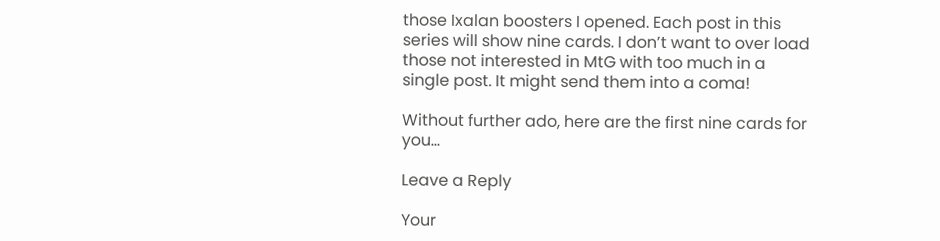those Ixalan boosters I opened. Each post in this series will show nine cards. I don’t want to over load those not interested in MtG with too much in a single post. It might send them into a coma!

Without further ado, here are the first nine cards for you…

Leave a Reply

Your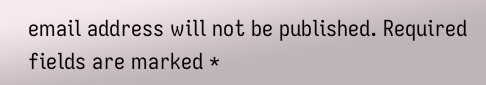email address will not be published. Required fields are marked *